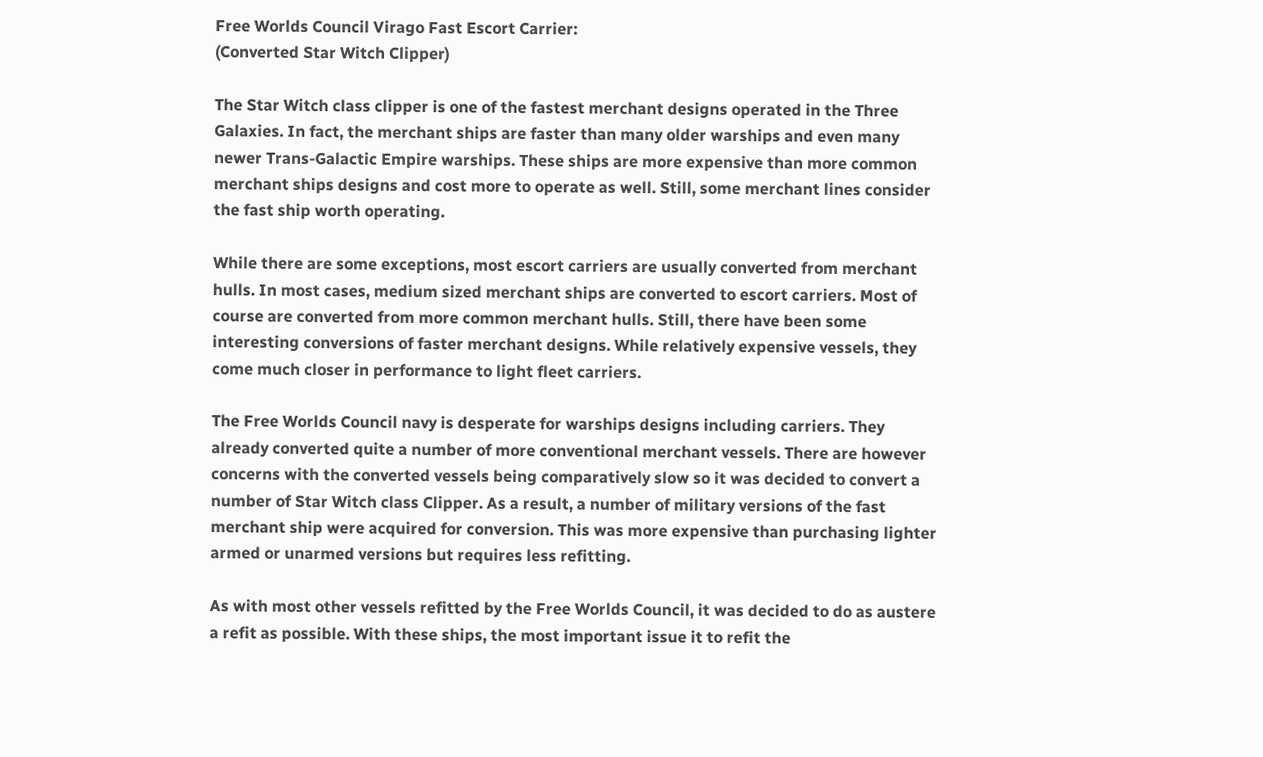Free Worlds Council Virago Fast Escort Carrier:
(Converted Star Witch Clipper)

The Star Witch class clipper is one of the fastest merchant designs operated in the Three Galaxies. In fact, the merchant ships are faster than many older warships and even many newer Trans-Galactic Empire warships. These ships are more expensive than more common merchant ships designs and cost more to operate as well. Still, some merchant lines consider the fast ship worth operating.

While there are some exceptions, most escort carriers are usually converted from merchant hulls. In most cases, medium sized merchant ships are converted to escort carriers. Most of course are converted from more common merchant hulls. Still, there have been some interesting conversions of faster merchant designs. While relatively expensive vessels, they come much closer in performance to light fleet carriers.

The Free Worlds Council navy is desperate for warships designs including carriers. They already converted quite a number of more conventional merchant vessels. There are however concerns with the converted vessels being comparatively slow so it was decided to convert a number of Star Witch class Clipper. As a result, a number of military versions of the fast merchant ship were acquired for conversion. This was more expensive than purchasing lighter armed or unarmed versions but requires less refitting.

As with most other vessels refitted by the Free Worlds Council, it was decided to do as austere a refit as possible. With these ships, the most important issue it to refit the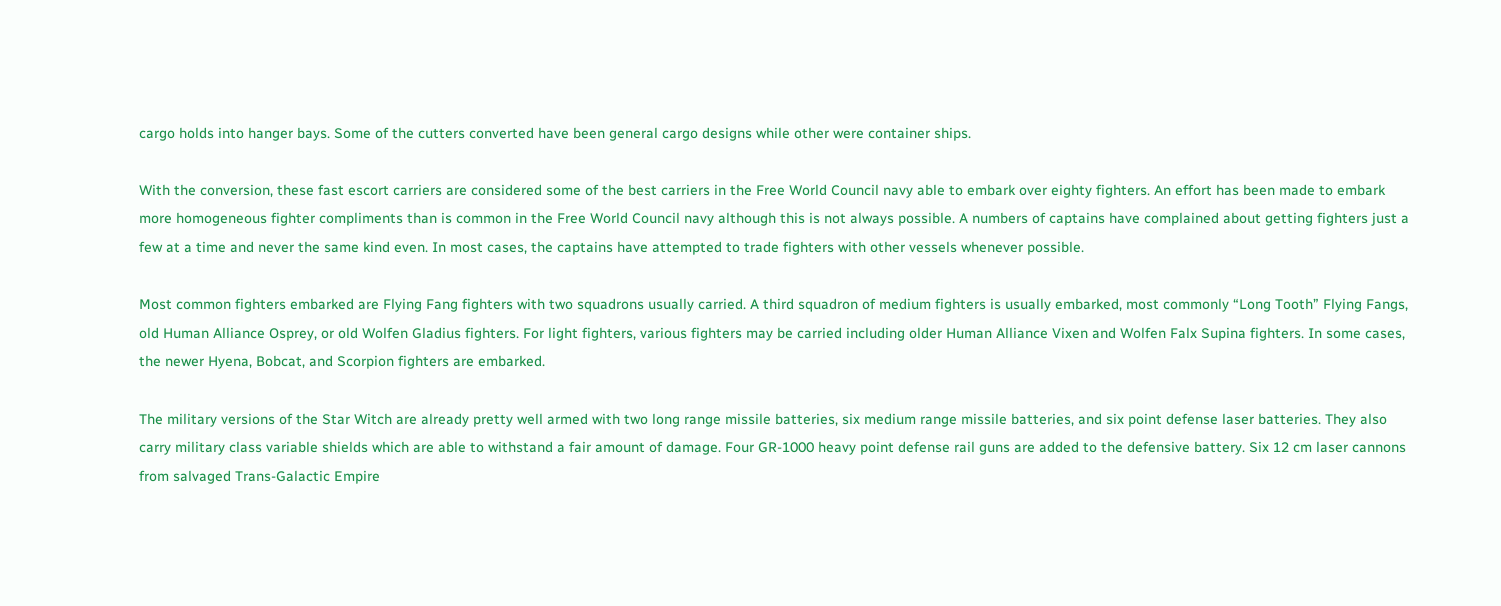cargo holds into hanger bays. Some of the cutters converted have been general cargo designs while other were container ships.

With the conversion, these fast escort carriers are considered some of the best carriers in the Free World Council navy able to embark over eighty fighters. An effort has been made to embark more homogeneous fighter compliments than is common in the Free World Council navy although this is not always possible. A numbers of captains have complained about getting fighters just a few at a time and never the same kind even. In most cases, the captains have attempted to trade fighters with other vessels whenever possible.

Most common fighters embarked are Flying Fang fighters with two squadrons usually carried. A third squadron of medium fighters is usually embarked, most commonly “Long Tooth” Flying Fangs, old Human Alliance Osprey, or old Wolfen Gladius fighters. For light fighters, various fighters may be carried including older Human Alliance Vixen and Wolfen Falx Supina fighters. In some cases, the newer Hyena, Bobcat, and Scorpion fighters are embarked.

The military versions of the Star Witch are already pretty well armed with two long range missile batteries, six medium range missile batteries, and six point defense laser batteries. They also carry military class variable shields which are able to withstand a fair amount of damage. Four GR-1000 heavy point defense rail guns are added to the defensive battery. Six 12 cm laser cannons from salvaged Trans-Galactic Empire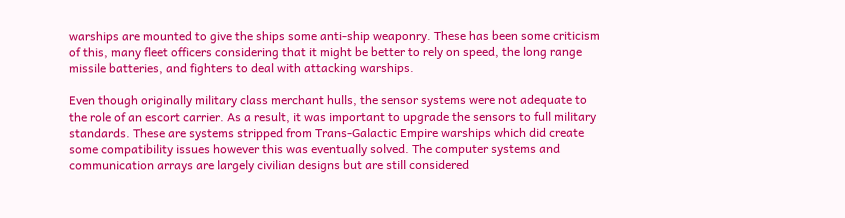warships are mounted to give the ships some anti-ship weaponry. These has been some criticism of this, many fleet officers considering that it might be better to rely on speed, the long range missile batteries, and fighters to deal with attacking warships.

Even though originally military class merchant hulls, the sensor systems were not adequate to the role of an escort carrier. As a result, it was important to upgrade the sensors to full military standards. These are systems stripped from Trans-Galactic Empire warships which did create some compatibility issues however this was eventually solved. The computer systems and communication arrays are largely civilian designs but are still considered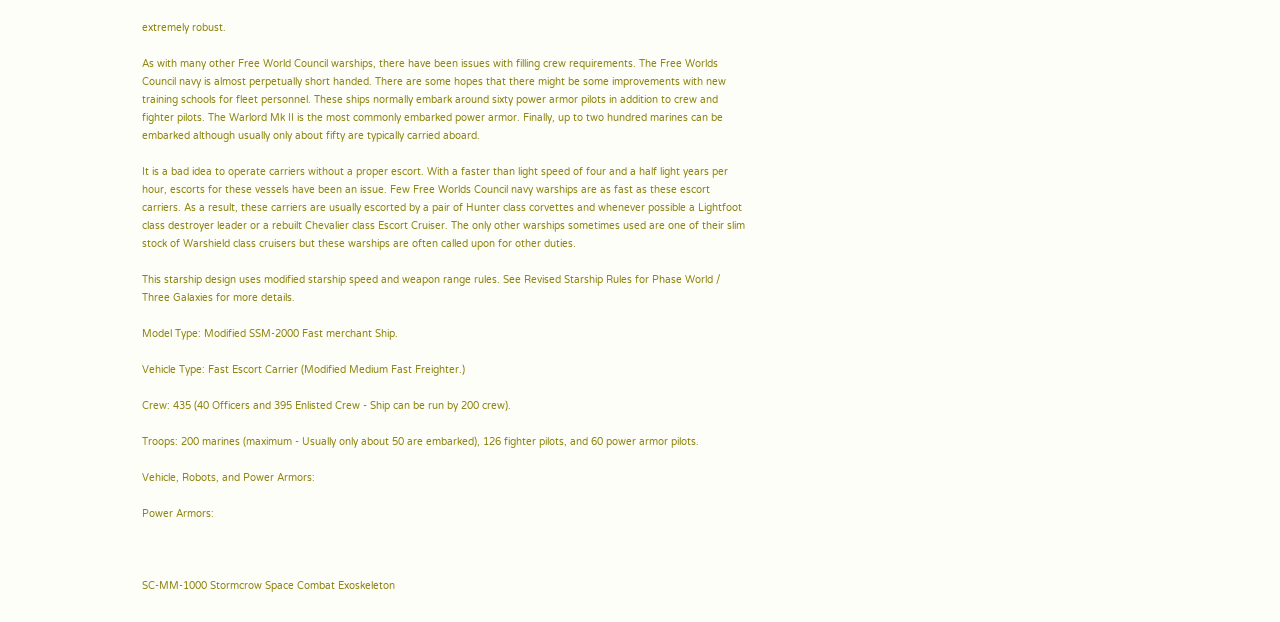extremely robust.

As with many other Free World Council warships, there have been issues with filling crew requirements. The Free Worlds Council navy is almost perpetually short handed. There are some hopes that there might be some improvements with new training schools for fleet personnel. These ships normally embark around sixty power armor pilots in addition to crew and fighter pilots. The Warlord Mk II is the most commonly embarked power armor. Finally, up to two hundred marines can be embarked although usually only about fifty are typically carried aboard.

It is a bad idea to operate carriers without a proper escort. With a faster than light speed of four and a half light years per hour, escorts for these vessels have been an issue. Few Free Worlds Council navy warships are as fast as these escort carriers. As a result, these carriers are usually escorted by a pair of Hunter class corvettes and whenever possible a Lightfoot class destroyer leader or a rebuilt Chevalier class Escort Cruiser. The only other warships sometimes used are one of their slim stock of Warshield class cruisers but these warships are often called upon for other duties.

This starship design uses modified starship speed and weapon range rules. See Revised Starship Rules for Phase World / Three Galaxies for more details.

Model Type: Modified SSM-2000 Fast merchant Ship.

Vehicle Type: Fast Escort Carrier (Modified Medium Fast Freighter.)

Crew: 435 (40 Officers and 395 Enlisted Crew - Ship can be run by 200 crew).

Troops: 200 marines (maximum - Usually only about 50 are embarked), 126 fighter pilots, and 60 power armor pilots.

Vehicle, Robots, and Power Armors:

Power Armors:



SC-MM-1000 Stormcrow Space Combat Exoskeleton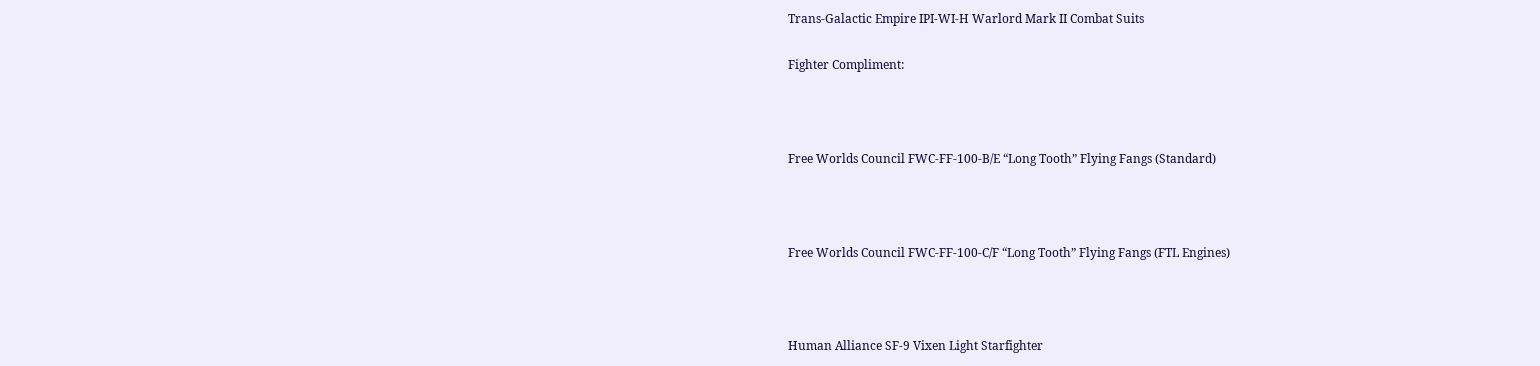Trans-Galactic Empire IPI-WI-H Warlord Mark II Combat Suits

Fighter Compliment:



Free Worlds Council FWC-FF-100-B/E “Long Tooth” Flying Fangs (Standard)



Free Worlds Council FWC-FF-100-C/F “Long Tooth” Flying Fangs (FTL Engines)



Human Alliance SF-9 Vixen Light Starfighter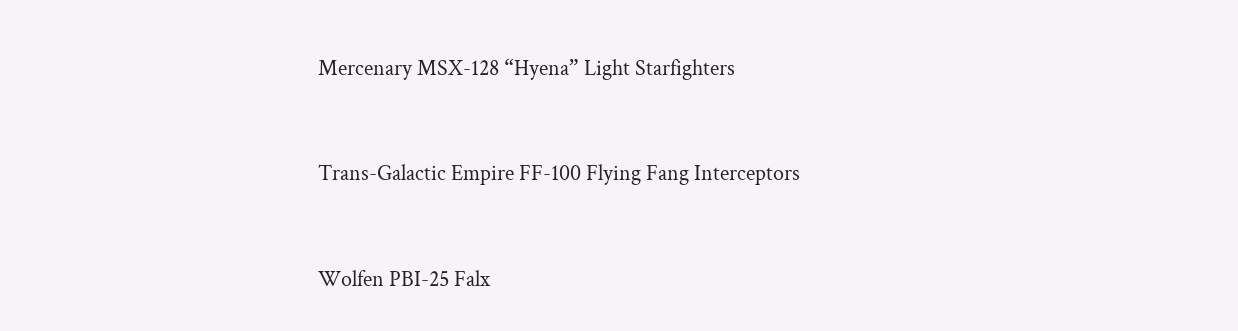Mercenary MSX-128 “Hyena” Light Starfighters



Trans-Galactic Empire FF-100 Flying Fang Interceptors



Wolfen PBI-25 Falx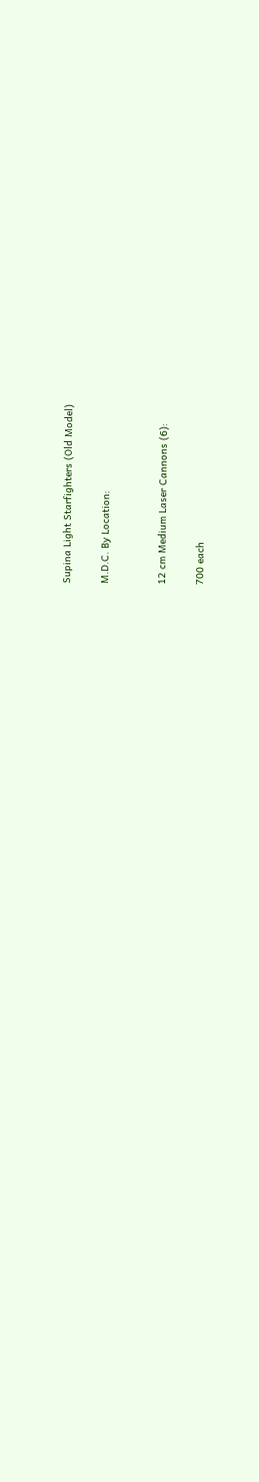Supina Light Starfighters (Old Model)

M.D.C. By Location:


12 cm Medium Laser Cannons (6):

700 each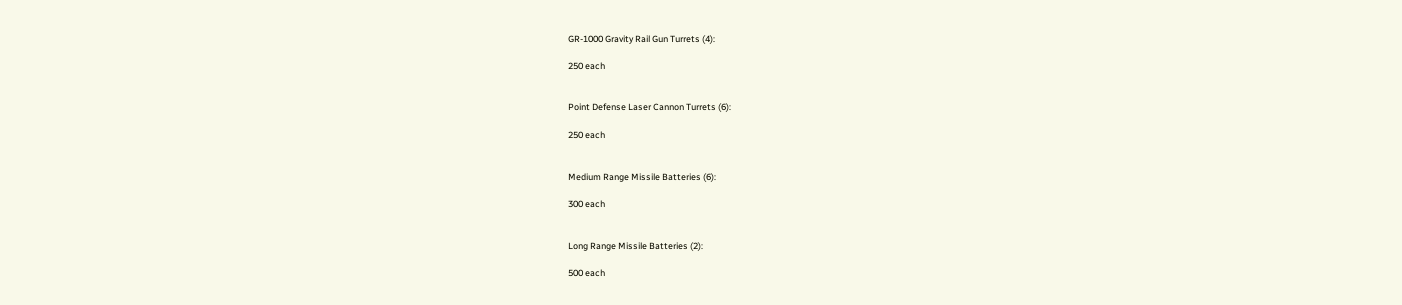GR-1000 Gravity Rail Gun Turrets (4):

250 each


Point Defense Laser Cannon Turrets (6):

250 each


Medium Range Missile Batteries (6):

300 each


Long Range Missile Batteries (2):

500 each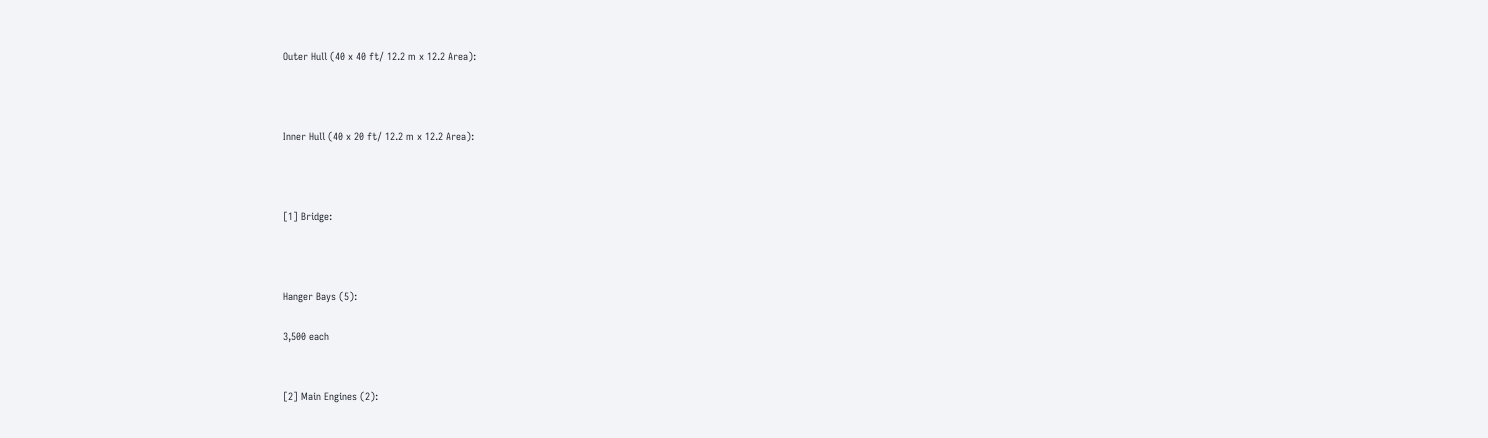Outer Hull (40 x 40 ft/ 12.2 m x 12.2 Area):



Inner Hull (40 x 20 ft/ 12.2 m x 12.2 Area):



[1] Bridge:



Hanger Bays (5):

3,500 each


[2] Main Engines (2):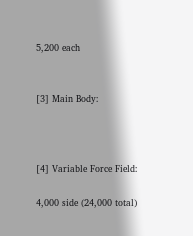5,200 each


[3] Main Body:



[4] Variable Force Field:

4,000 side (24,000 total)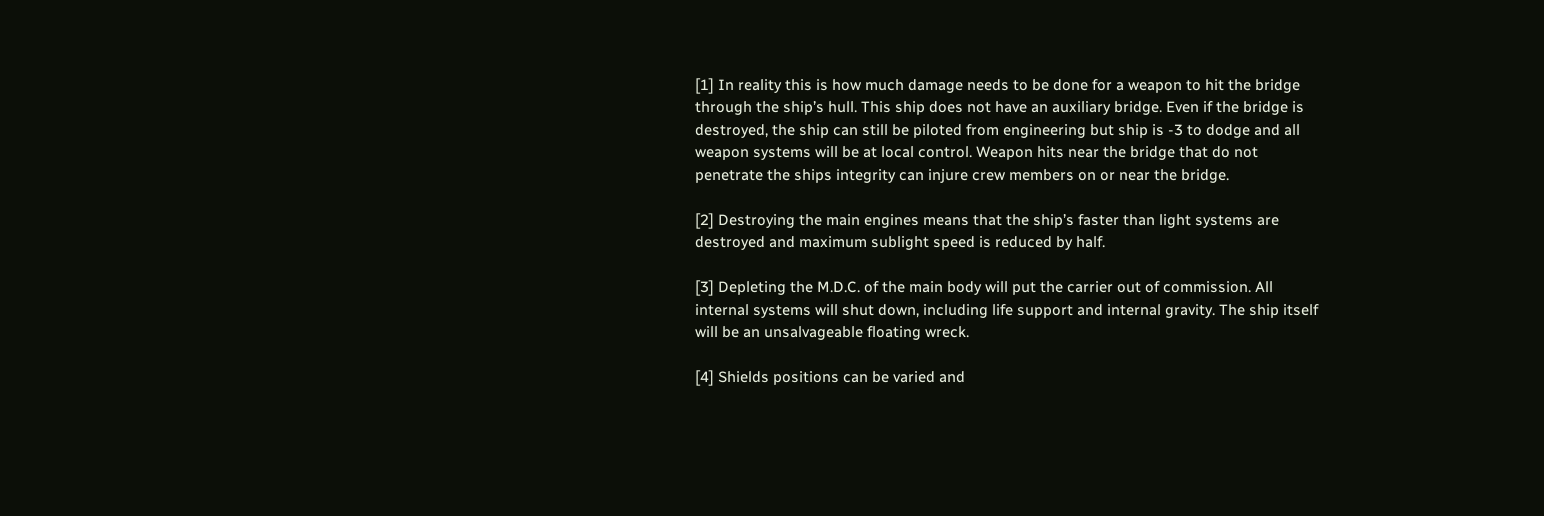[1] In reality this is how much damage needs to be done for a weapon to hit the bridge through the ship’s hull. This ship does not have an auxiliary bridge. Even if the bridge is destroyed, the ship can still be piloted from engineering but ship is -3 to dodge and all weapon systems will be at local control. Weapon hits near the bridge that do not penetrate the ships integrity can injure crew members on or near the bridge.

[2] Destroying the main engines means that the ship’s faster than light systems are destroyed and maximum sublight speed is reduced by half.

[3] Depleting the M.D.C. of the main body will put the carrier out of commission. All internal systems will shut down, including life support and internal gravity. The ship itself will be an unsalvageable floating wreck.

[4] Shields positions can be varied and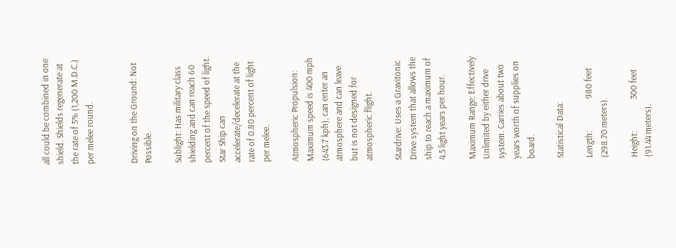all could be combined in one shield. Shields regenerate at the rate of 5% (1,200 M.D.C.) per melee round.


Driving on the Ground: Not Possible.

Sublight: Has military class shielding and can reach 60 percent of the speed of light. Star Ship can accelerate/decelerate at the rate of 0.80 percent of light per melee.

Atmospheric Propulsion: Maximum speed is 400 mph (643.7 kph), can enter an atmosphere and can leave but is not designed for atmospheric flight.

Stardrive: Uses a Gravitonic Drive system that allows the ship to reach a maximum of 4.5 light years per hour.

Maximum Range: Effectively Unlimited by either drive system. Carries about two years worth of supplies on board.

Statistical Data:

Length:                980 feet (298.70 meters).

Height:                300 feet (91.44 meters).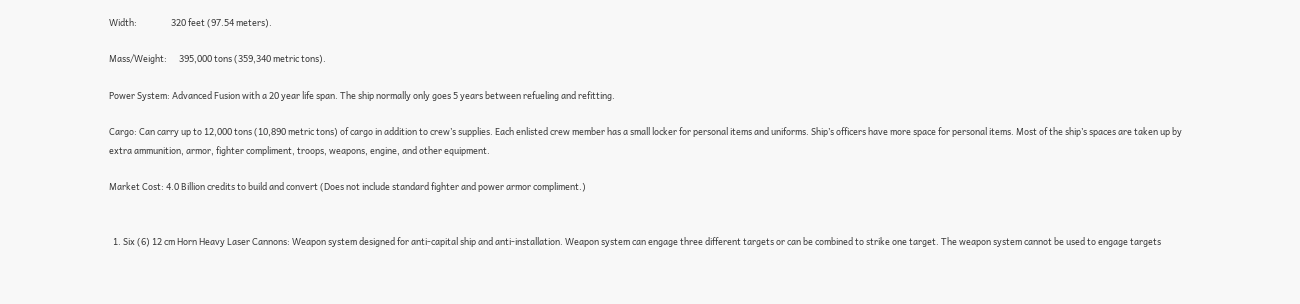Width:                 320 feet (97.54 meters).

Mass/Weight:      395,000 tons (359,340 metric tons).

Power System: Advanced Fusion with a 20 year life span. The ship normally only goes 5 years between refueling and refitting.

Cargo: Can carry up to 12,000 tons (10,890 metric tons) of cargo in addition to crew’s supplies. Each enlisted crew member has a small locker for personal items and uniforms. Ship’s officers have more space for personal items. Most of the ship’s spaces are taken up by extra ammunition, armor, fighter compliment, troops, weapons, engine, and other equipment.

Market Cost: 4.0 Billion credits to build and convert (Does not include standard fighter and power armor compliment.)


  1. Six (6) 12 cm Horn Heavy Laser Cannons: Weapon system designed for anti-capital ship and anti-installation. Weapon system can engage three different targets or can be combined to strike one target. The weapon system cannot be used to engage targets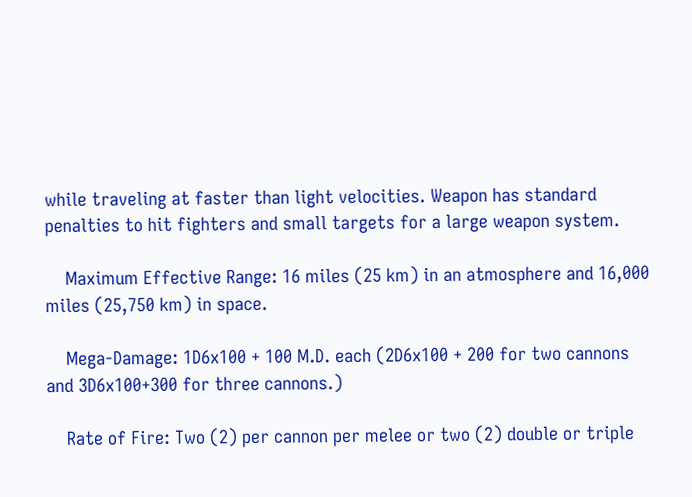while traveling at faster than light velocities. Weapon has standard penalties to hit fighters and small targets for a large weapon system.

    Maximum Effective Range: 16 miles (25 km) in an atmosphere and 16,000 miles (25,750 km) in space.

    Mega-Damage: 1D6x100 + 100 M.D. each (2D6x100 + 200 for two cannons and 3D6x100+300 for three cannons.)

    Rate of Fire: Two (2) per cannon per melee or two (2) double or triple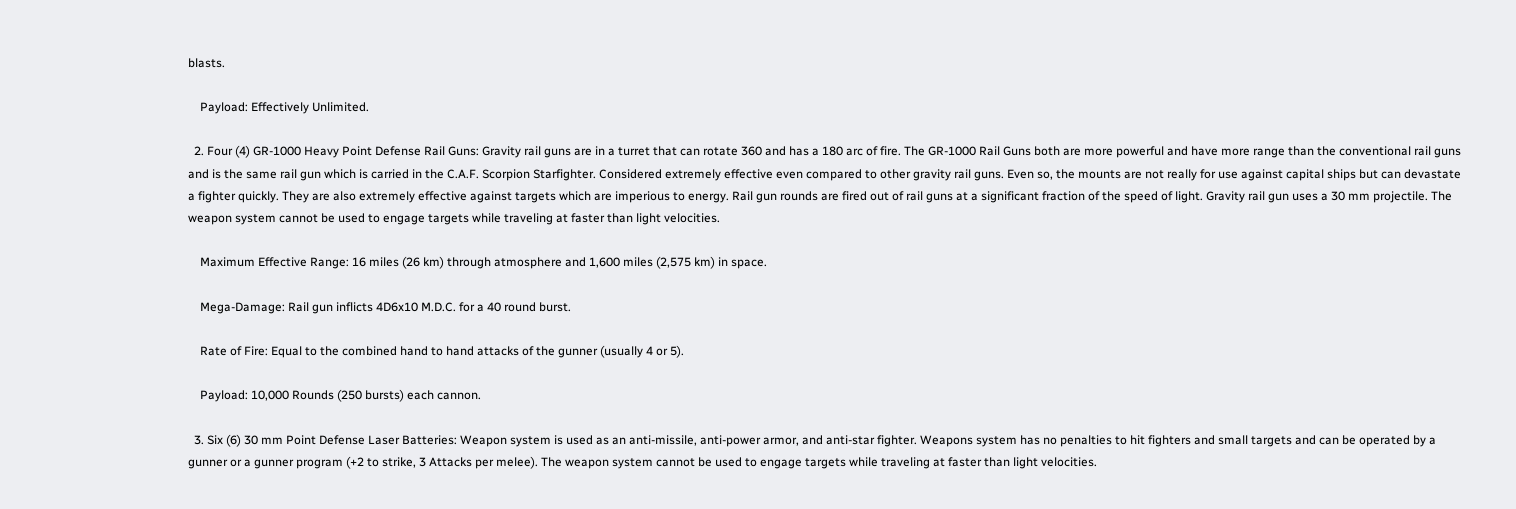blasts.

    Payload: Effectively Unlimited.

  2. Four (4) GR-1000 Heavy Point Defense Rail Guns: Gravity rail guns are in a turret that can rotate 360 and has a 180 arc of fire. The GR-1000 Rail Guns both are more powerful and have more range than the conventional rail guns and is the same rail gun which is carried in the C.A.F. Scorpion Starfighter. Considered extremely effective even compared to other gravity rail guns. Even so, the mounts are not really for use against capital ships but can devastate a fighter quickly. They are also extremely effective against targets which are imperious to energy. Rail gun rounds are fired out of rail guns at a significant fraction of the speed of light. Gravity rail gun uses a 30 mm projectile. The weapon system cannot be used to engage targets while traveling at faster than light velocities.

    Maximum Effective Range: 16 miles (26 km) through atmosphere and 1,600 miles (2,575 km) in space.

    Mega-Damage: Rail gun inflicts 4D6x10 M.D.C. for a 40 round burst.

    Rate of Fire: Equal to the combined hand to hand attacks of the gunner (usually 4 or 5).

    Payload: 10,000 Rounds (250 bursts) each cannon.

  3. Six (6) 30 mm Point Defense Laser Batteries: Weapon system is used as an anti-missile, anti-power armor, and anti-star fighter. Weapons system has no penalties to hit fighters and small targets and can be operated by a gunner or a gunner program (+2 to strike, 3 Attacks per melee). The weapon system cannot be used to engage targets while traveling at faster than light velocities.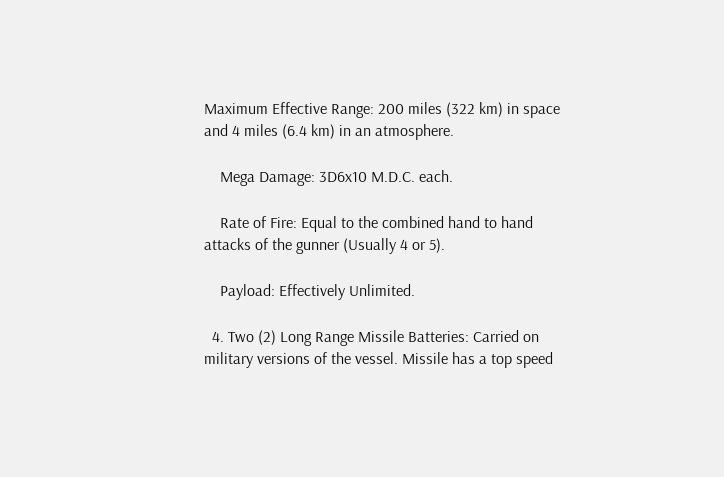Maximum Effective Range: 200 miles (322 km) in space and 4 miles (6.4 km) in an atmosphere.

    Mega Damage: 3D6x10 M.D.C. each.

    Rate of Fire: Equal to the combined hand to hand attacks of the gunner (Usually 4 or 5).

    Payload: Effectively Unlimited.

  4. Two (2) Long Range Missile Batteries: Carried on military versions of the vessel. Missile has a top speed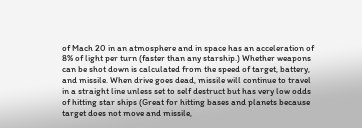of Mach 20 in an atmosphere and in space has an acceleration of 8% of light per turn (faster than any starship.) Whether weapons can be shot down is calculated from the speed of target, battery, and missile. When drive goes dead, missile will continue to travel in a straight line unless set to self destruct but has very low odds of hitting star ships (Great for hitting bases and planets because target does not move and missile,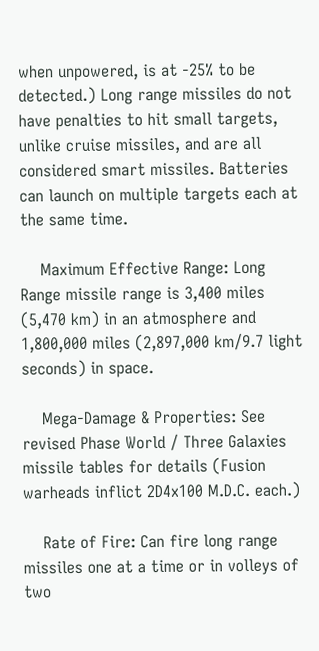when unpowered, is at -25% to be detected.) Long range missiles do not have penalties to hit small targets, unlike cruise missiles, and are all considered smart missiles. Batteries can launch on multiple targets each at the same time.

    Maximum Effective Range: Long Range missile range is 3,400 miles (5,470 km) in an atmosphere and 1,800,000 miles (2,897,000 km/9.7 light seconds) in space.

    Mega-Damage & Properties: See revised Phase World / Three Galaxies missile tables for details (Fusion warheads inflict 2D4x100 M.D.C. each.)

    Rate of Fire: Can fire long range missiles one at a time or in volleys of two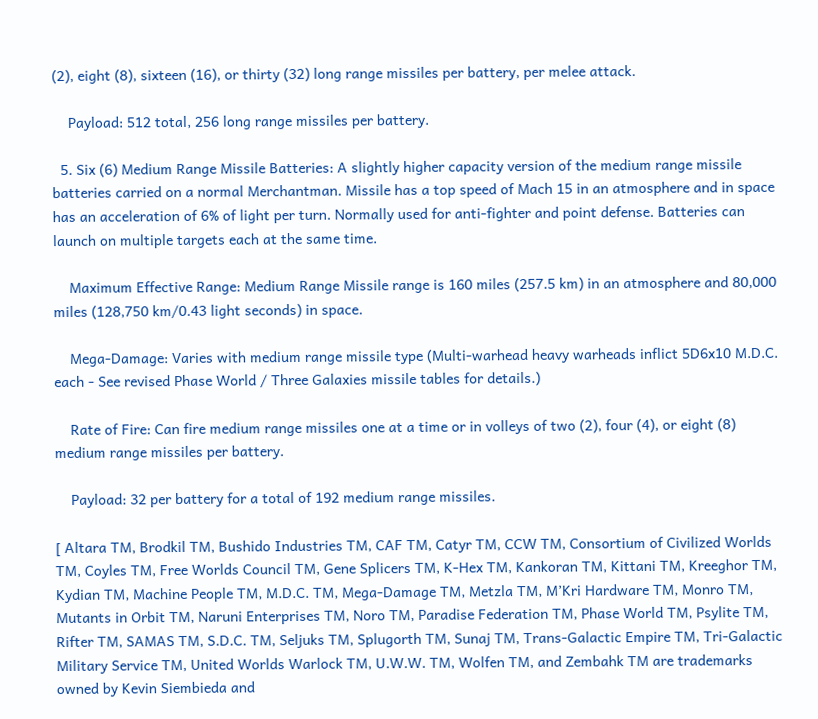(2), eight (8), sixteen (16), or thirty (32) long range missiles per battery, per melee attack.

    Payload: 512 total, 256 long range missiles per battery.

  5. Six (6) Medium Range Missile Batteries: A slightly higher capacity version of the medium range missile batteries carried on a normal Merchantman. Missile has a top speed of Mach 15 in an atmosphere and in space has an acceleration of 6% of light per turn. Normally used for anti-fighter and point defense. Batteries can launch on multiple targets each at the same time.

    Maximum Effective Range: Medium Range Missile range is 160 miles (257.5 km) in an atmosphere and 80,000 miles (128,750 km/0.43 light seconds) in space.

    Mega-Damage: Varies with medium range missile type (Multi-warhead heavy warheads inflict 5D6x10 M.D.C. each - See revised Phase World / Three Galaxies missile tables for details.)

    Rate of Fire: Can fire medium range missiles one at a time or in volleys of two (2), four (4), or eight (8) medium range missiles per battery.

    Payload: 32 per battery for a total of 192 medium range missiles.

[ Altara TM, Brodkil TM, Bushido Industries TM, CAF TM, Catyr TM, CCW TM, Consortium of Civilized Worlds TM, Coyles TM, Free Worlds Council TM, Gene Splicers TM, K-Hex TM, Kankoran TM, Kittani TM, Kreeghor TM, Kydian TM, Machine People TM, M.D.C. TM, Mega-Damage TM, Metzla TM, M’Kri Hardware TM, Monro TM, Mutants in Orbit TM, Naruni Enterprises TM, Noro TM, Paradise Federation TM, Phase World TM, Psylite TM, Rifter TM, SAMAS TM, S.D.C. TM, Seljuks TM, Splugorth TM, Sunaj TM, Trans-Galactic Empire TM, Tri-Galactic Military Service TM, United Worlds Warlock TM, U.W.W. TM, Wolfen TM, and Zembahk TM are trademarks owned by Kevin Siembieda and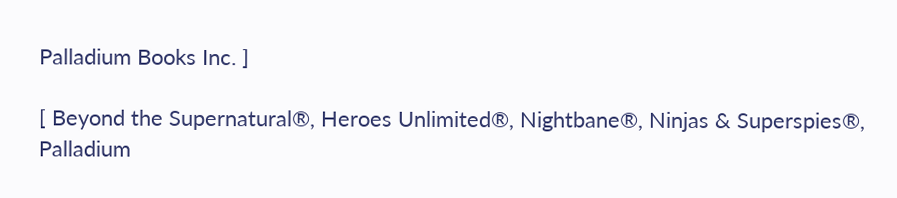Palladium Books Inc. ]

[ Beyond the Supernatural®, Heroes Unlimited®, Nightbane®, Ninjas & Superspies®, Palladium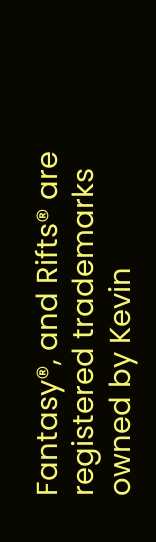Fantasy®, and Rifts® are registered trademarks owned by Kevin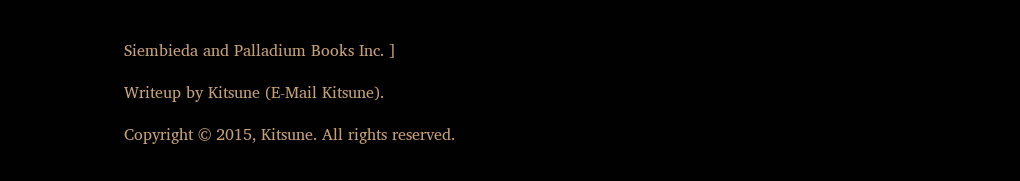Siembieda and Palladium Books Inc. ]

Writeup by Kitsune (E-Mail Kitsune).

Copyright © 2015, Kitsune. All rights reserved.